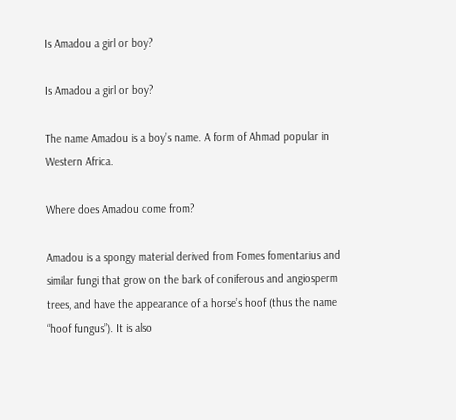Is Amadou a girl or boy?

Is Amadou a girl or boy?

The name Amadou is a boy’s name. A form of Ahmad popular in Western Africa.

Where does Amadou come from?

Amadou is a spongy material derived from Fomes fomentarius and similar fungi that grow on the bark of coniferous and angiosperm trees, and have the appearance of a horse’s hoof (thus the name “hoof fungus”). It is also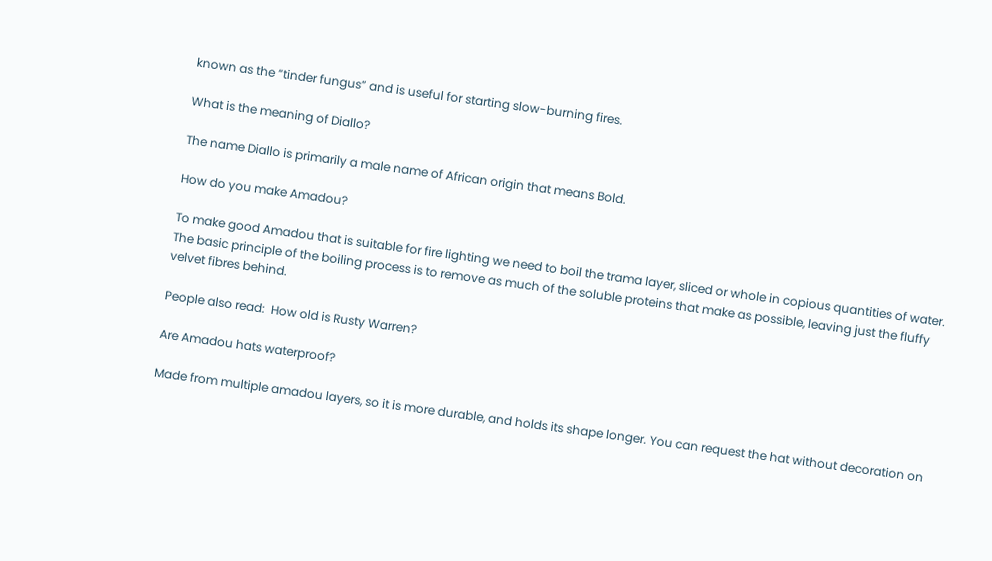known as the “tinder fungus” and is useful for starting slow-burning fires.

What is the meaning of Diallo?

The name Diallo is primarily a male name of African origin that means Bold.

How do you make Amadou?

To make good Amadou that is suitable for fire lighting we need to boil the trama layer, sliced or whole in copious quantities of water. The basic principle of the boiling process is to remove as much of the soluble proteins that make as possible, leaving just the fluffy velvet fibres behind.

People also read:  How old is Rusty Warren?

Are Amadou hats waterproof?

Made from multiple amadou layers, so it is more durable, and holds its shape longer. You can request the hat without decoration on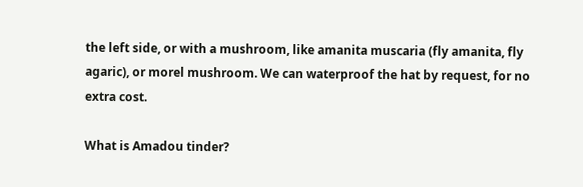the left side, or with a mushroom, like amanita muscaria (fly amanita, fly agaric), or morel mushroom. We can waterproof the hat by request, for no extra cost.

What is Amadou tinder?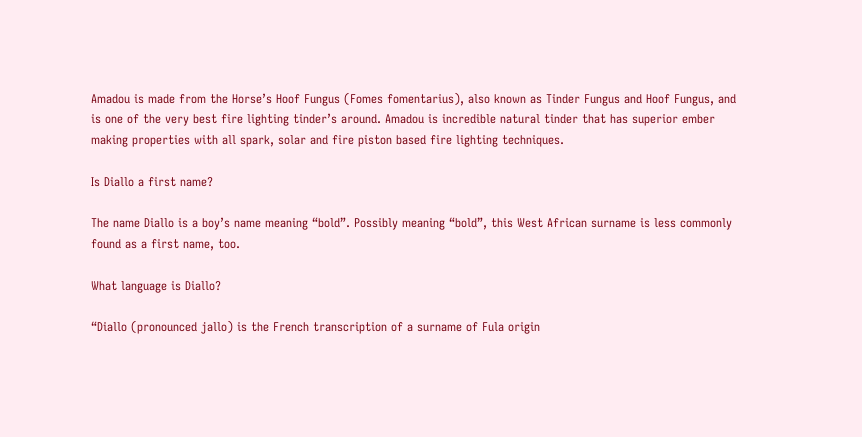Amadou is made from the Horse’s Hoof Fungus (Fomes fomentarius), also known as Tinder Fungus and Hoof Fungus, and is one of the very best fire lighting tinder’s around. Amadou is incredible natural tinder that has superior ember making properties with all spark, solar and fire piston based fire lighting techniques.

Is Diallo a first name?

The name Diallo is a boy’s name meaning “bold”. Possibly meaning “bold”, this West African surname is less commonly found as a first name, too.

What language is Diallo?

“Diallo (pronounced jallo) is the French transcription of a surname of Fula origin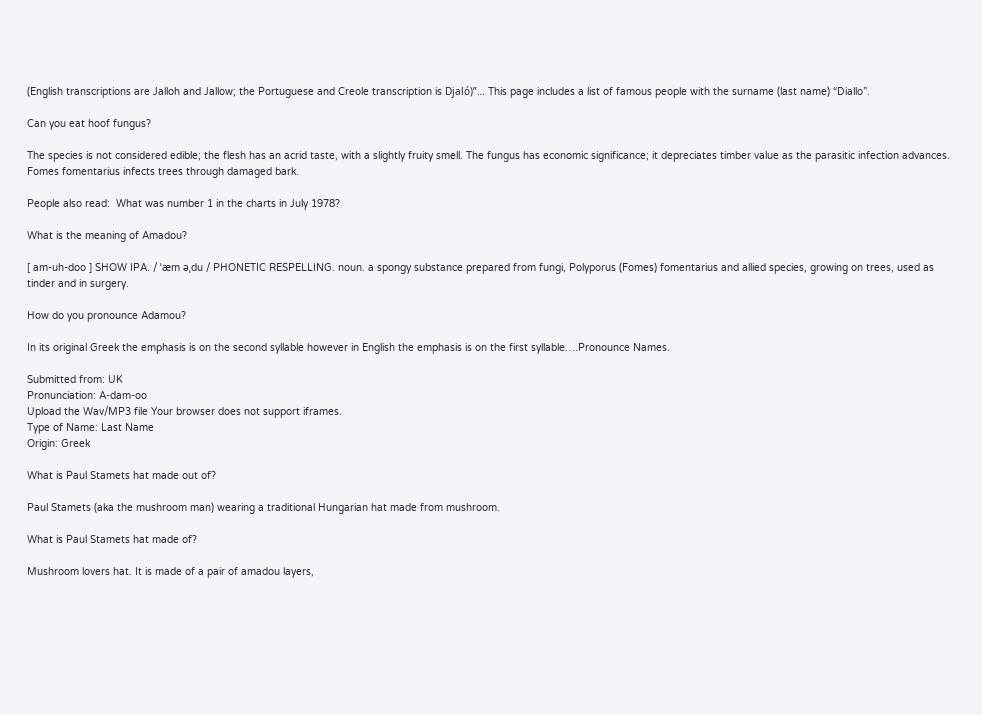(English transcriptions are Jalloh and Jallow; the Portuguese and Creole transcription is Djaló)”… This page includes a list of famous people with the surname (last name) “Diallo”.

Can you eat hoof fungus?

The species is not considered edible; the flesh has an acrid taste, with a slightly fruity smell. The fungus has economic significance; it depreciates timber value as the parasitic infection advances. Fomes fomentarius infects trees through damaged bark.

People also read:  What was number 1 in the charts in July 1978?

What is the meaning of Amadou?

[ am-uh-doo ] SHOW IPA. / ˈæm əˌdu / PHONETIC RESPELLING. noun. a spongy substance prepared from fungi, Polyporus (Fomes) fomentarius and allied species, growing on trees, used as tinder and in surgery.

How do you pronounce Adamou?

In its original Greek the emphasis is on the second syllable however in English the emphasis is on the first syllable….Pronounce Names.

Submitted from: UK
Pronunciation: A-dam-oo
Upload the Wav/MP3 file Your browser does not support iframes.
Type of Name: Last Name
Origin: Greek

What is Paul Stamets hat made out of?

Paul Stamets (aka the mushroom man) wearing a traditional Hungarian hat made from mushroom.

What is Paul Stamets hat made of?

Mushroom lovers hat. It is made of a pair of amadou layers,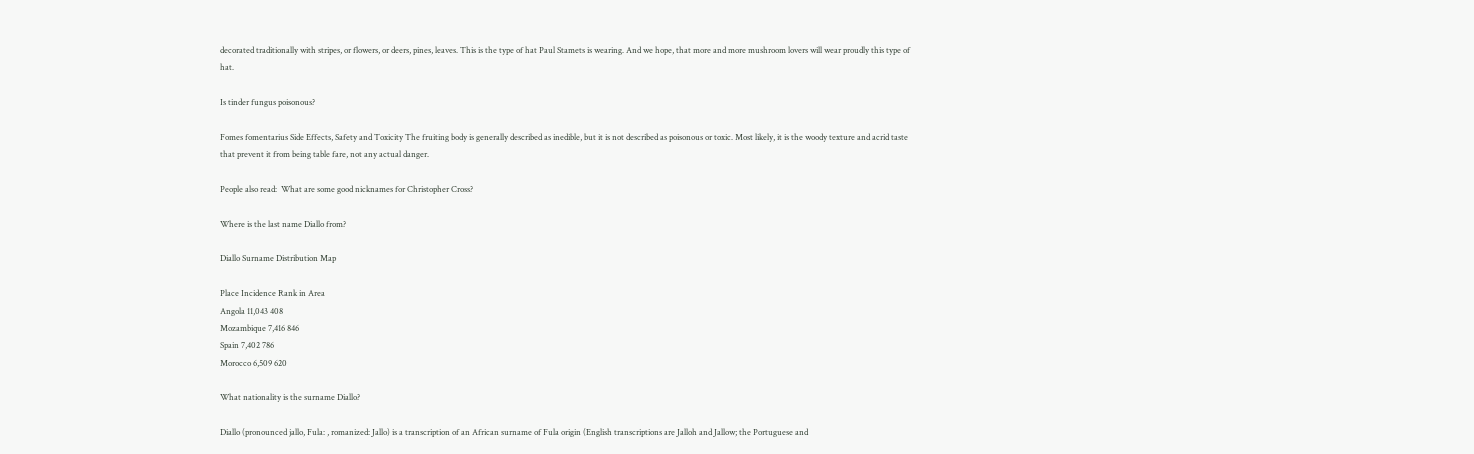decorated traditionally with stripes, or flowers, or deers, pines, leaves. This is the type of hat Paul Stamets is wearing. And we hope, that more and more mushroom lovers will wear proudly this type of hat.

Is tinder fungus poisonous?

Fomes fomentarius Side Effects, Safety and Toxicity The fruiting body is generally described as inedible, but it is not described as poisonous or toxic. Most likely, it is the woody texture and acrid taste that prevent it from being table fare, not any actual danger.

People also read:  What are some good nicknames for Christopher Cross?

Where is the last name Diallo from?

Diallo Surname Distribution Map

Place Incidence Rank in Area
Angola 11,043 408
Mozambique 7,416 846
Spain 7,402 786
Morocco 6,509 620

What nationality is the surname Diallo?

Diallo (pronounced jallo, Fula: , romanized: Jallo) is a transcription of an African surname of Fula origin (English transcriptions are Jalloh and Jallow; the Portuguese and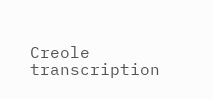Creole transcription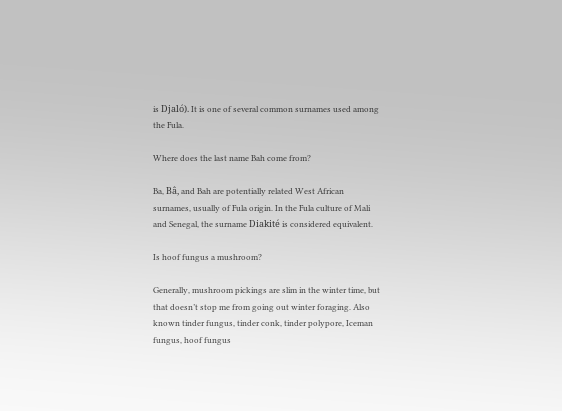is Djaló). It is one of several common surnames used among the Fula.

Where does the last name Bah come from?

Ba, Bâ, and Bah are potentially related West African surnames, usually of Fula origin. In the Fula culture of Mali and Senegal, the surname Diakité is considered equivalent.

Is hoof fungus a mushroom?

Generally, mushroom pickings are slim in the winter time, but that doesn’t stop me from going out winter foraging. Also known tinder fungus, tinder conk, tinder polypore, Iceman fungus, hoof fungus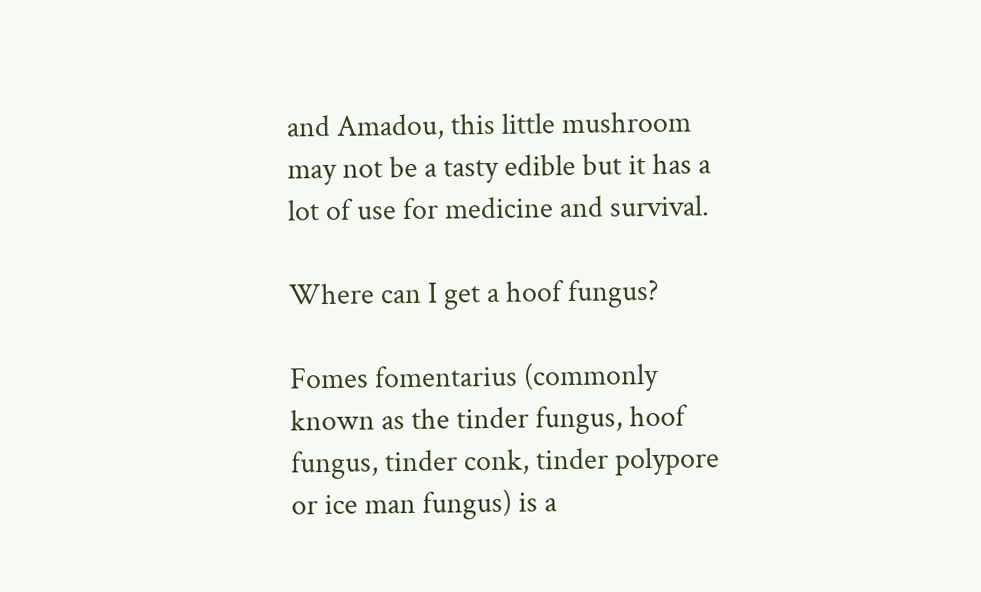and Amadou, this little mushroom may not be a tasty edible but it has a lot of use for medicine and survival.

Where can I get a hoof fungus?

Fomes fomentarius (commonly known as the tinder fungus, hoof fungus, tinder conk, tinder polypore or ice man fungus) is a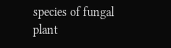species of fungal plant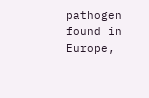pathogen found in Europe,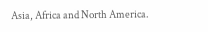Asia, Africa and North America.